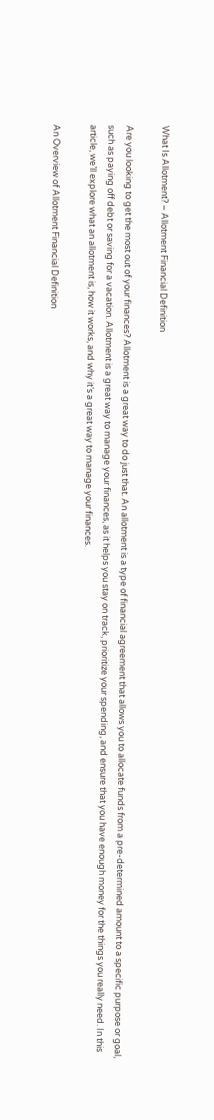What Is Allotment? – Allotment Financial Definition

Are you looking to get the most out of your finances? Allotment is a great way to do just that. An allotment is a type of financial agreement that allows you to allocate funds from a pre-determined amount to a specific purpose or goal, such as paying off debt or saving for a vacation. Allotment is a great way to manage your finances, as it helps you stay on track, prioritize your spending, and ensure that you have enough money for the things you really need. In this article, we’ll explore what an allotment is, how it works, and why it’s a great way to manage your finances.

An Overview of Allotment Financial Definition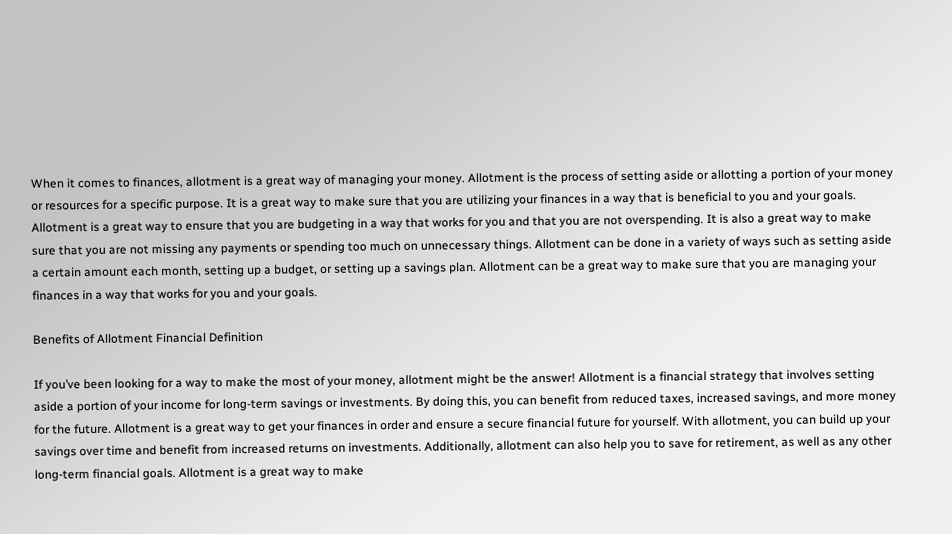When it comes to finances, allotment is a great way of managing your money. Allotment is the process of setting aside or allotting a portion of your money or resources for a specific purpose. It is a great way to make sure that you are utilizing your finances in a way that is beneficial to you and your goals. Allotment is a great way to ensure that you are budgeting in a way that works for you and that you are not overspending. It is also a great way to make sure that you are not missing any payments or spending too much on unnecessary things. Allotment can be done in a variety of ways such as setting aside a certain amount each month, setting up a budget, or setting up a savings plan. Allotment can be a great way to make sure that you are managing your finances in a way that works for you and your goals.

Benefits of Allotment Financial Definition

If you’ve been looking for a way to make the most of your money, allotment might be the answer! Allotment is a financial strategy that involves setting aside a portion of your income for long-term savings or investments. By doing this, you can benefit from reduced taxes, increased savings, and more money for the future. Allotment is a great way to get your finances in order and ensure a secure financial future for yourself. With allotment, you can build up your savings over time and benefit from increased returns on investments. Additionally, allotment can also help you to save for retirement, as well as any other long-term financial goals. Allotment is a great way to make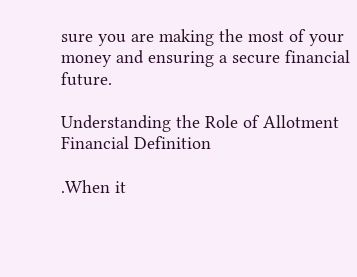sure you are making the most of your money and ensuring a secure financial future.

Understanding the Role of Allotment Financial Definition

.When it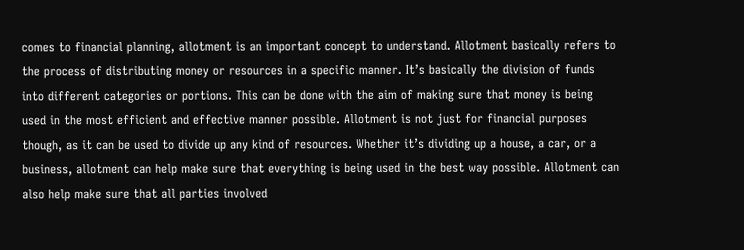comes to financial planning, allotment is an important concept to understand. Allotment basically refers to the process of distributing money or resources in a specific manner. It’s basically the division of funds into different categories or portions. This can be done with the aim of making sure that money is being used in the most efficient and effective manner possible. Allotment is not just for financial purposes though, as it can be used to divide up any kind of resources. Whether it’s dividing up a house, a car, or a business, allotment can help make sure that everything is being used in the best way possible. Allotment can also help make sure that all parties involved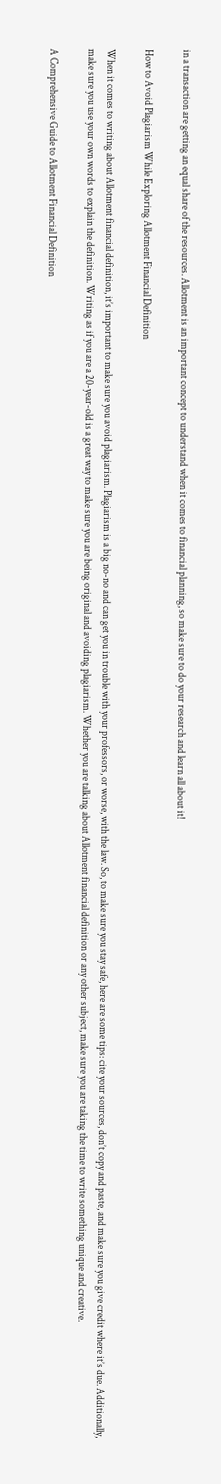in a transaction are getting an equal share of the resources. Allotment is an important concept to understand when it comes to financial planning, so make sure to do your research and learn all about it!

How to Avoid Plagiarism While Exploring Allotment Financial Definition

When it comes to writing about Allotment financial definition, it’s important to make sure you avoid plagiarism. Plagiarism is a big no-no and can get you in trouble with your professors, or worse, with the law. So, to make sure you stay safe, here are some tips: cite your sources, don’t copy and paste, and make sure you give credit where it’s due. Additionally, make sure you use your own words to explain the definition. Writing as if you are a 20-year-old is a great way to make sure you are being original and avoiding plagiarism. Whether you are talking about Allotment financial definition or any other subject, make sure you are taking the time to write something unique and creative.

A Comprehensive Guide to Allotment Financial Definition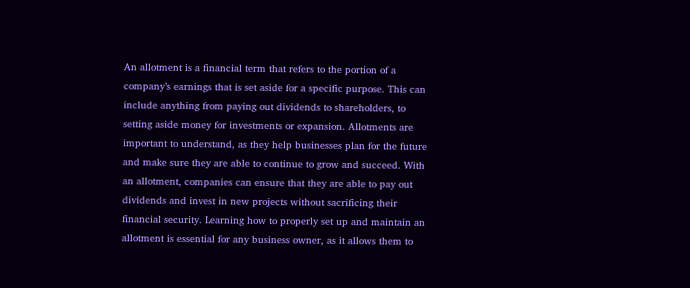An allotment is a financial term that refers to the portion of a company’s earnings that is set aside for a specific purpose. This can include anything from paying out dividends to shareholders, to setting aside money for investments or expansion. Allotments are important to understand, as they help businesses plan for the future and make sure they are able to continue to grow and succeed. With an allotment, companies can ensure that they are able to pay out dividends and invest in new projects without sacrificing their financial security. Learning how to properly set up and maintain an allotment is essential for any business owner, as it allows them to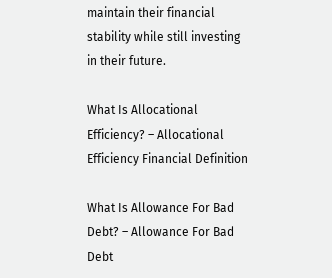maintain their financial stability while still investing in their future.

What Is Allocational Efficiency? – Allocational Efficiency Financial Definition

What Is Allowance For Bad Debt? – Allowance For Bad Debt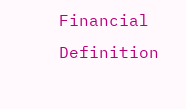Financial Definition